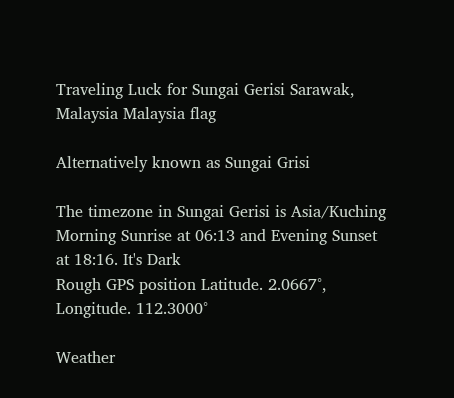Traveling Luck for Sungai Gerisi Sarawak, Malaysia Malaysia flag

Alternatively known as Sungai Grisi

The timezone in Sungai Gerisi is Asia/Kuching
Morning Sunrise at 06:13 and Evening Sunset at 18:16. It's Dark
Rough GPS position Latitude. 2.0667°, Longitude. 112.3000°

Weather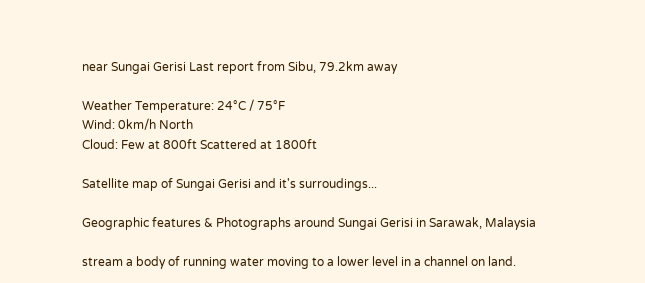near Sungai Gerisi Last report from Sibu, 79.2km away

Weather Temperature: 24°C / 75°F
Wind: 0km/h North
Cloud: Few at 800ft Scattered at 1800ft

Satellite map of Sungai Gerisi and it's surroudings...

Geographic features & Photographs around Sungai Gerisi in Sarawak, Malaysia

stream a body of running water moving to a lower level in a channel on land.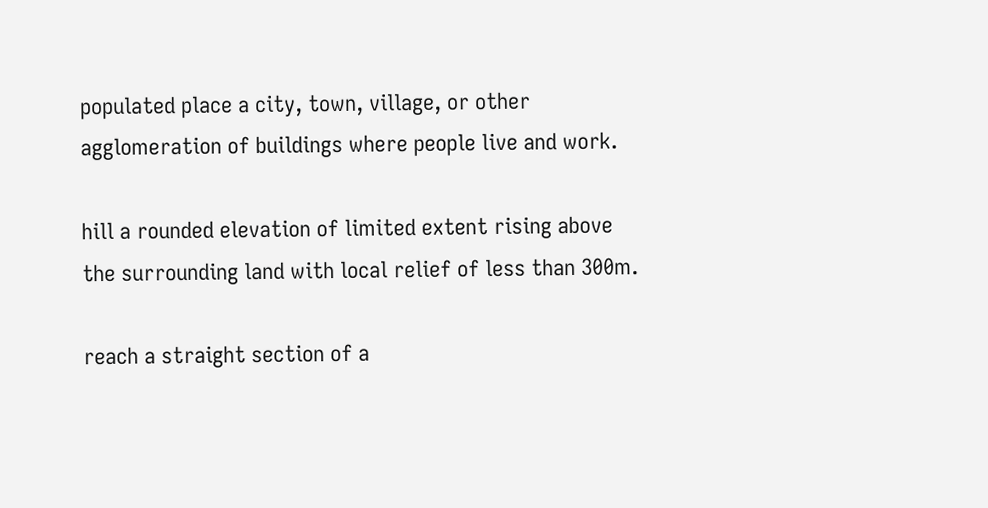populated place a city, town, village, or other agglomeration of buildings where people live and work.

hill a rounded elevation of limited extent rising above the surrounding land with local relief of less than 300m.

reach a straight section of a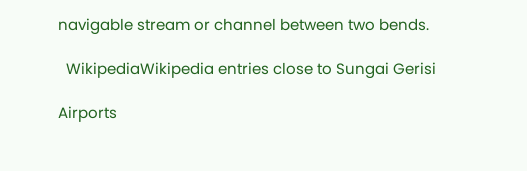navigable stream or channel between two bends.

  WikipediaWikipedia entries close to Sungai Gerisi

Airports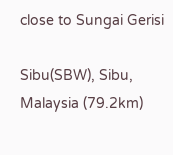close to Sungai Gerisi

Sibu(SBW), Sibu, Malaysia (79.2km)